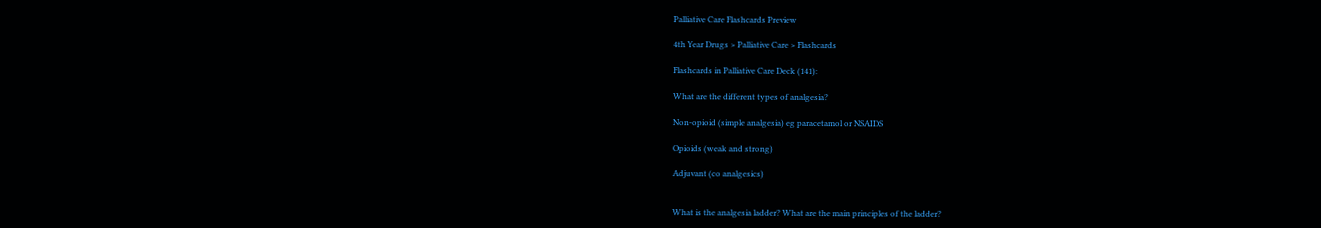Palliative Care Flashcards Preview

4th Year Drugs > Palliative Care > Flashcards

Flashcards in Palliative Care Deck (141):

What are the different types of analgesia?

Non-opioid (simple analgesia) eg paracetamol or NSAIDS

Opioids (weak and strong)

Adjuvant (co analgesics)


What is the analgesia ladder? What are the main principles of the ladder?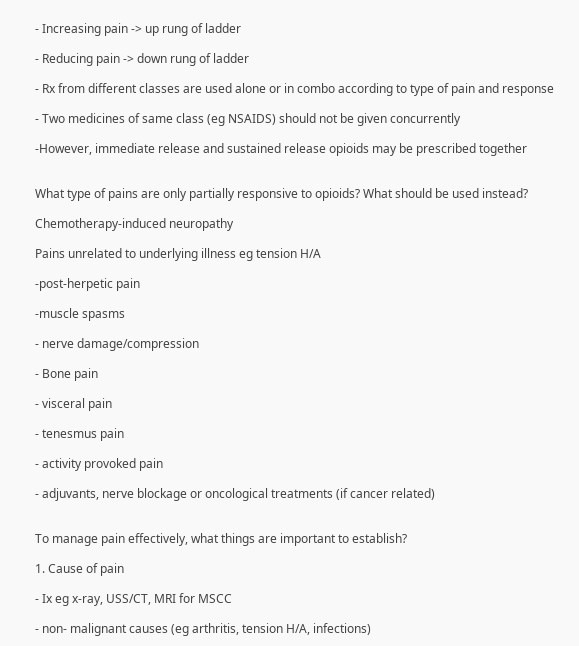- Increasing pain -> up rung of ladder

- Reducing pain -> down rung of ladder

- Rx from different classes are used alone or in combo according to type of pain and response

- Two medicines of same class (eg NSAIDS) should not be given concurrently

-However, immediate release and sustained release opioids may be prescribed together


What type of pains are only partially responsive to opioids? What should be used instead?

Chemotherapy-induced neuropathy

Pains unrelated to underlying illness eg tension H/A

-post-herpetic pain

-muscle spasms

- nerve damage/compression

- Bone pain

- visceral pain

- tenesmus pain

- activity provoked pain

- adjuvants, nerve blockage or oncological treatments (if cancer related)


To manage pain effectively, what things are important to establish?

1. Cause of pain

- Ix eg x-ray, USS/CT, MRI for MSCC

- non- malignant causes (eg arthritis, tension H/A, infections)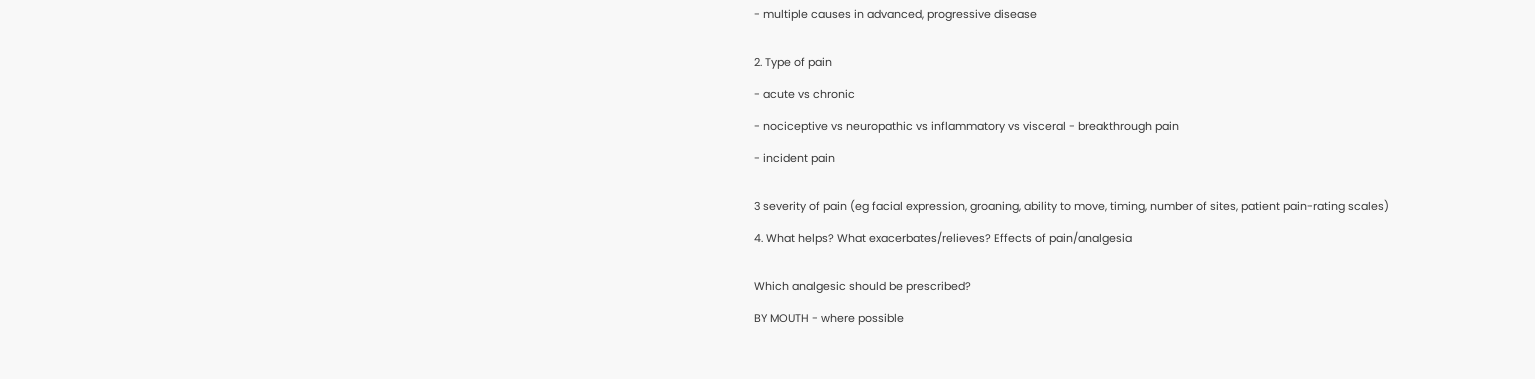- multiple causes in advanced, progressive disease


2. Type of pain

- acute vs chronic

- nociceptive vs neuropathic vs inflammatory vs visceral - breakthrough pain

- incident pain


3 severity of pain (eg facial expression, groaning, ability to move, timing, number of sites, patient pain-rating scales)

4. What helps? What exacerbates/relieves? Effects of pain/analgesia


Which analgesic should be prescribed?

BY MOUTH - where possible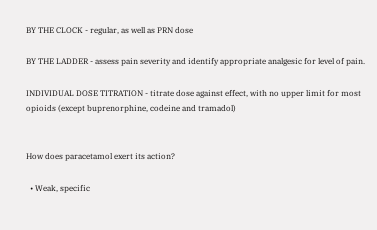BY THE CLOCK - regular, as well as PRN dose

BY THE LADDER - assess pain severity and identify appropriate analgesic for level of pain.

INDIVIDUAL DOSE TITRATION - titrate dose against effect, with no upper limit for most opioids (except buprenorphine, codeine and tramadol)


How does paracetamol exert its action?

  • Weak, specific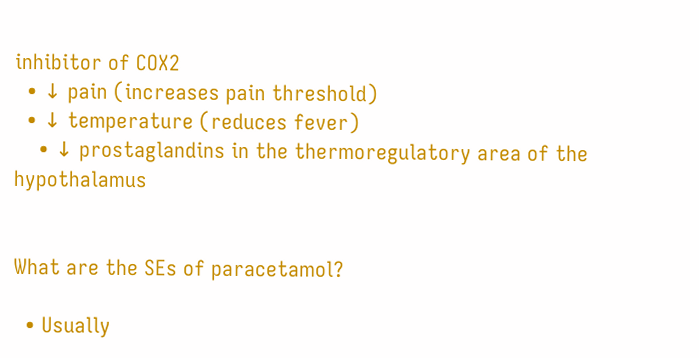inhibitor of COX2
  • ↓ pain (increases pain threshold)
  • ↓ temperature (reduces fever)
    • ↓ prostaglandins in the thermoregulatory area of the hypothalamus


What are the SEs of paracetamol?

  • Usually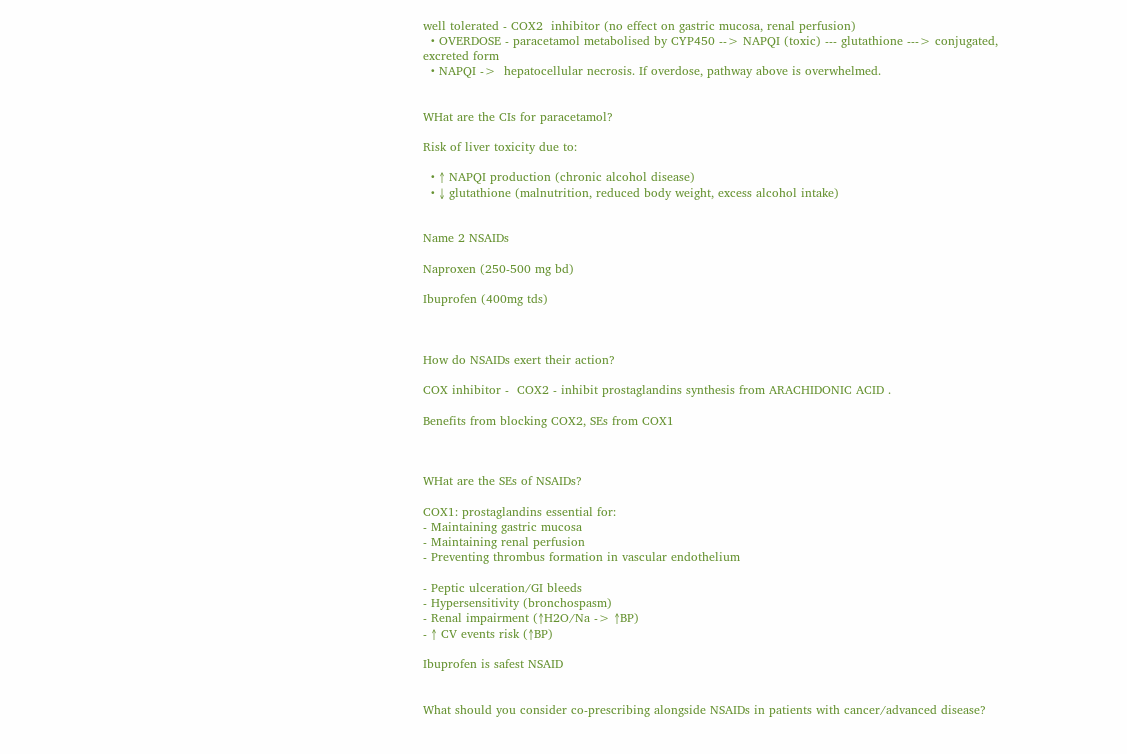well tolerated - COX2  inhibitor (no effect on gastric mucosa, renal perfusion)
  • OVERDOSE - paracetamol metabolised by CYP450 --> NAPQI (toxic) --- glutathione ---> conjugated, excreted form
  • NAPQI ->  hepatocellular necrosis. If overdose, pathway above is overwhelmed.


WHat are the CIs for paracetamol?

Risk of liver toxicity due to:

  • ↑ NAPQI production (chronic alcohol disease)
  • ↓ glutathione (malnutrition, reduced body weight, excess alcohol intake)


Name 2 NSAIDs

Naproxen (250-500 mg bd)

Ibuprofen (400mg tds)



How do NSAIDs exert their action?

COX inhibitor -  COX2 - inhibit prostaglandins synthesis from ARACHIDONIC ACID .

Benefits from blocking COX2, SEs from COX1



WHat are the SEs of NSAIDs?

COX1: prostaglandins essential for:
- Maintaining gastric mucosa
- Maintaining renal perfusion
- Preventing thrombus formation in vascular endothelium

- Peptic ulceration/GI bleeds
- Hypersensitivity (bronchospasm)
- Renal impairment (↑H2O/Na -> ↑BP)
- ↑ CV events risk (↑BP)

Ibuprofen is safest NSAID


What should you consider co-prescribing alongside NSAIDs in patients with cancer/advanced disease?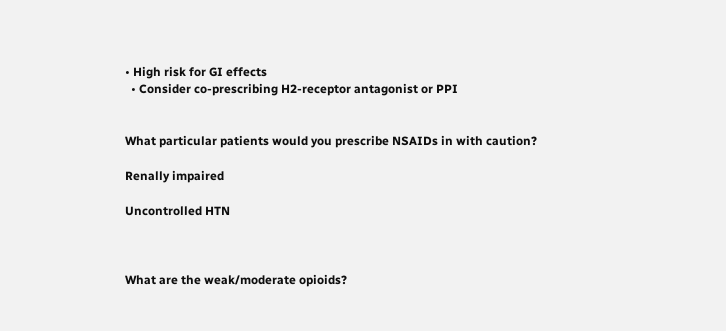• High risk for GI effects
  • Consider co-prescribing H2-receptor antagonist or PPI


What particular patients would you prescribe NSAIDs in with caution?

Renally impaired

Uncontrolled HTN



What are the weak/moderate opioids?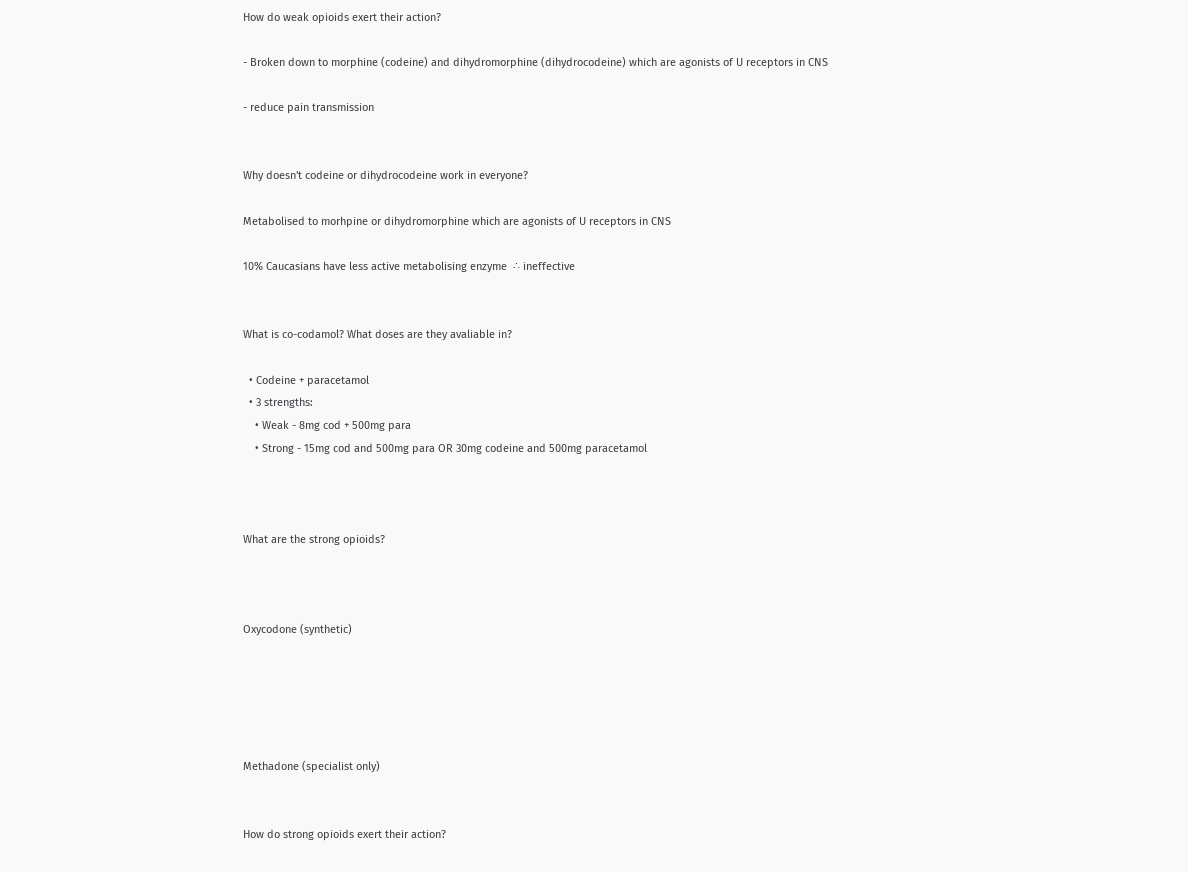How do weak opioids exert their action?

- Broken down to morphine (codeine) and dihydromorphine (dihydrocodeine) which are agonists of U receptors in CNS

- reduce pain transmission


Why doesn't codeine or dihydrocodeine work in everyone?

Metabolised to morhpine or dihydromorphine which are agonists of U receptors in CNS

10% Caucasians have less active metabolising enzyme  ∴ ineffective


What is co-codamol? What doses are they avaliable in?

  • Codeine + paracetamol
  • 3 strengths:
    • Weak - 8mg cod + 500mg para
    • Strong - 15mg cod and 500mg para OR 30mg codeine and 500mg paracetamol



What are the strong opioids?



Oxycodone (synthetic)





Methadone (specialist only)


How do strong opioids exert their action?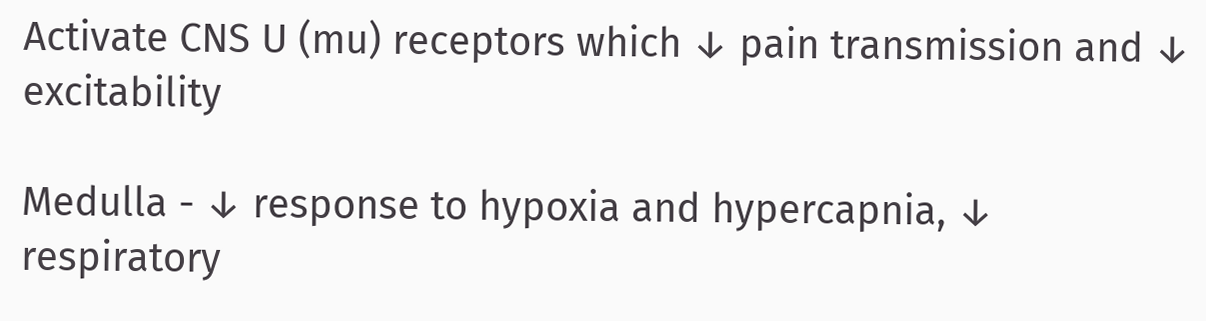Activate CNS U (mu) receptors which ↓ pain transmission and ↓ excitability

Medulla - ↓ response to hypoxia and hypercapnia, ↓ respiratory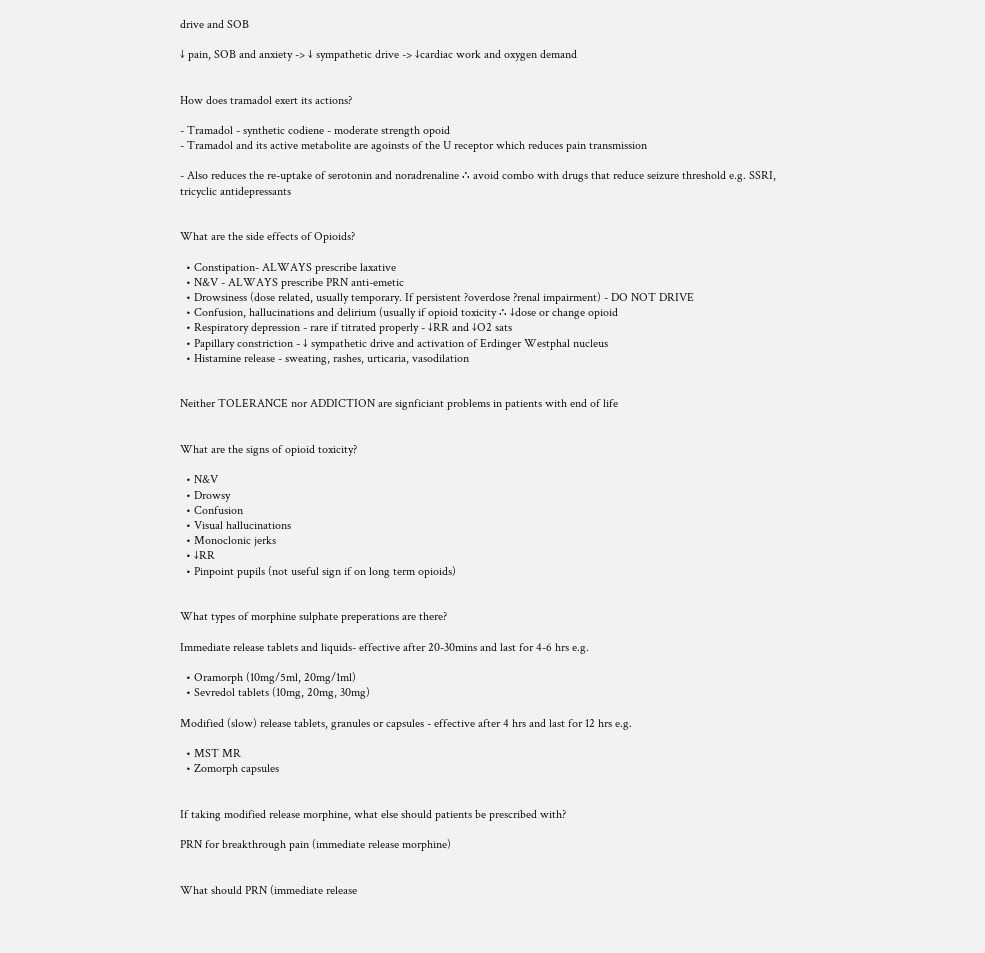drive and SOB

↓ pain, SOB and anxiety -> ↓ sympathetic drive -> ↓cardiac work and oxygen demand


How does tramadol exert its actions?

- Tramadol - synthetic codiene - moderate strength opoid
- Tramadol and its active metabolite are agoinsts of the U receptor which reduces pain transmission

- Also reduces the re-uptake of serotonin and noradrenaline ∴ avoid combo with drugs that reduce seizure threshold e.g. SSRI, tricyclic antidepressants


What are the side effects of Opioids?

  • Constipation- ALWAYS prescribe laxative
  • N&V - ALWAYS prescribe PRN anti-emetic
  • Drowsiness (dose related, usually temporary. If persistent ?overdose ?renal impairment) - DO NOT DRIVE
  • Confusion, hallucinations and delirium (usually if opioid toxicity ∴ ↓dose or change opioid
  • Respiratory depression - rare if titrated properly - ↓RR and ↓O2 sats
  • Papillary constriction - ↓ sympathetic drive and activation of Erdinger Westphal nucleus
  • Histamine release - sweating, rashes, urticaria, vasodilation


Neither TOLERANCE nor ADDICTION are signficiant problems in patients with end of life


What are the signs of opioid toxicity?

  • N&V
  • Drowsy
  • Confusion
  • Visual hallucinations
  • Monoclonic jerks
  • ↓RR
  • Pinpoint pupils (not useful sign if on long term opioids)


What types of morphine sulphate preperations are there?

Immediate release tablets and liquids- effective after 20-30mins and last for 4-6 hrs e.g.

  • Oramorph (10mg/5ml, 20mg/1ml)
  • Sevredol tablets (10mg, 20mg, 30mg)

Modified (slow) release tablets, granules or capsules - effective after 4 hrs and last for 12 hrs e.g.

  • MST MR
  • Zomorph capsules


If taking modified release morphine, what else should patients be prescribed with?

PRN for breakthrough pain (immediate release morphine)


What should PRN (immediate release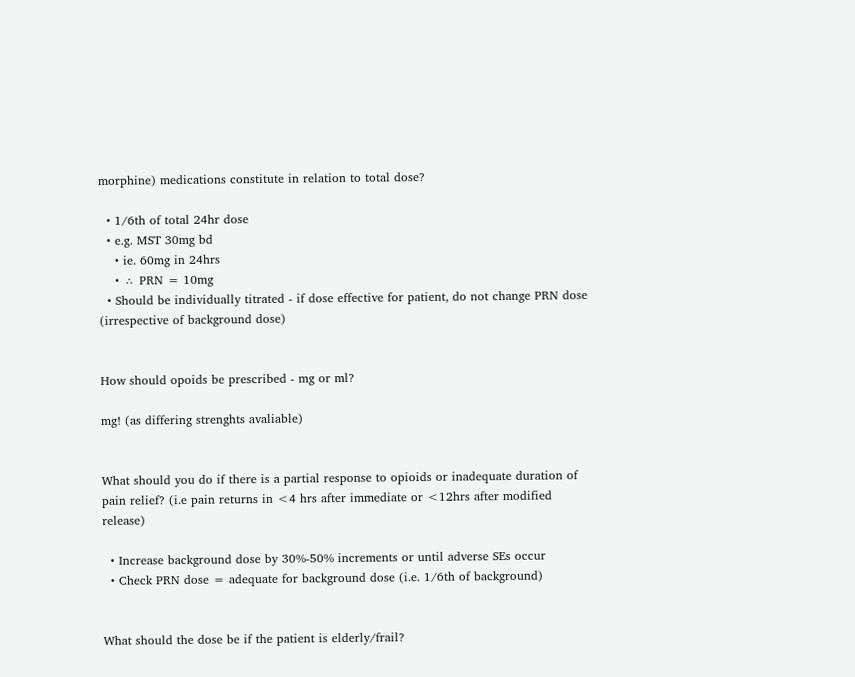morphine) medications constitute in relation to total dose?

  • 1/6th of total 24hr dose
  • e.g. MST 30mg bd
    • ie. 60mg in 24hrs
    • ∴ PRN = 10mg
  • Should be individually titrated - if dose effective for patient, do not change PRN dose (irrespective of background dose)


How should opoids be prescribed - mg or ml?

mg! (as differing strenghts avaliable)


What should you do if there is a partial response to opioids or inadequate duration of pain relief? (i.e pain returns in <4 hrs after immediate or <12hrs after modified release)

  • Increase background dose by 30%-50% increments or until adverse SEs occur
  • Check PRN dose = adequate for background dose (i.e. 1/6th of background)


What should the dose be if the patient is elderly/frail?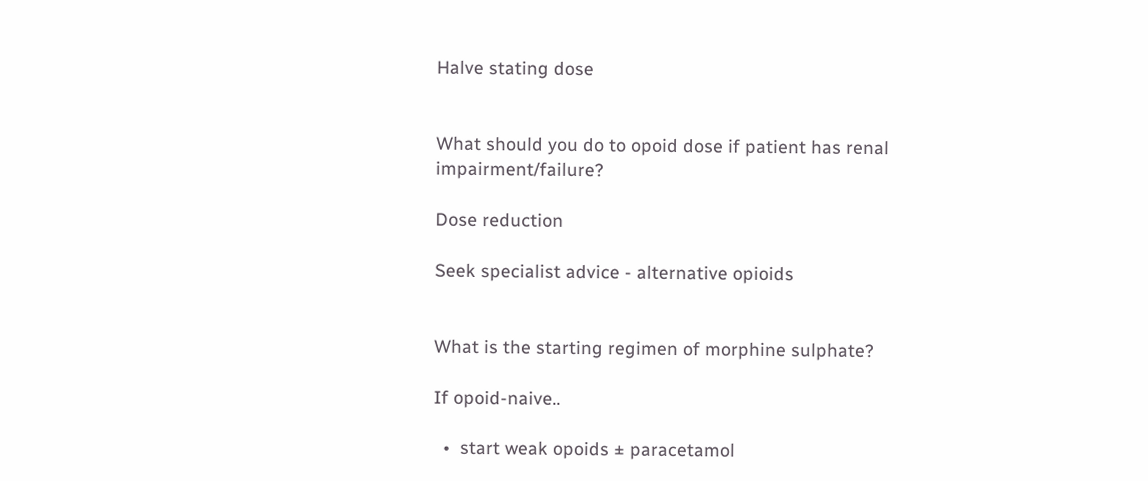Halve stating dose


What should you do to opoid dose if patient has renal impairment/failure?

Dose reduction

Seek specialist advice - alternative opioids


What is the starting regimen of morphine sulphate?

If opoid-naive..

  •  start weak opoids ± paracetamol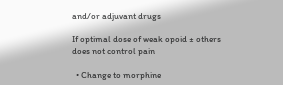and/or adjuvant drugs

If optimal dose of weak opoid ± others does not control pain

  • Change to morphine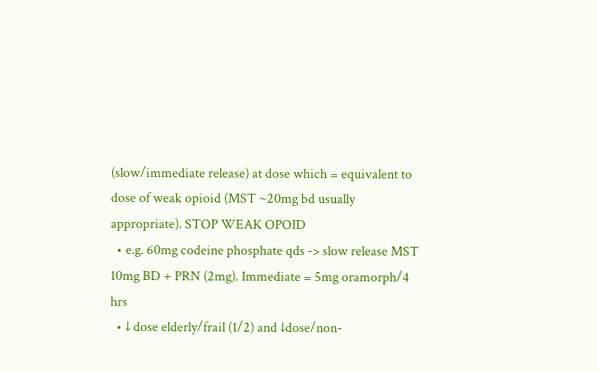(slow/immediate release) at dose which = equivalent to dose of weak opioid (MST ~20mg bd usually appropriate). STOP WEAK OPOID
  • e.g. 60mg codeine phosphate qds -> slow release MST 10mg BD + PRN (2mg). Immediate = 5mg oramorph/4 hrs
  • ↓ dose elderly/frail (1/2) and ↓dose/non-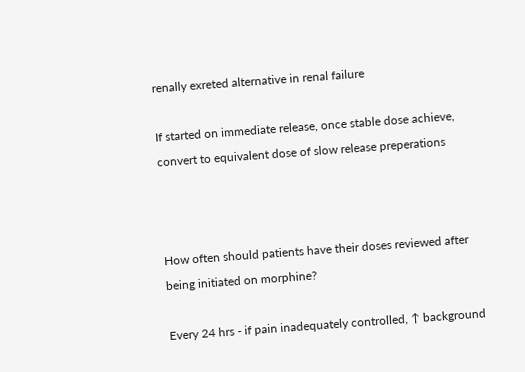renally exreted alternative in renal failure

If started on immediate release, once stable dose achieve, convert to equivalent dose of slow release preperations



How often should patients have their doses reviewed after being initiated on morphine?

Every 24 hrs - if pain inadequately controlled, ↑ background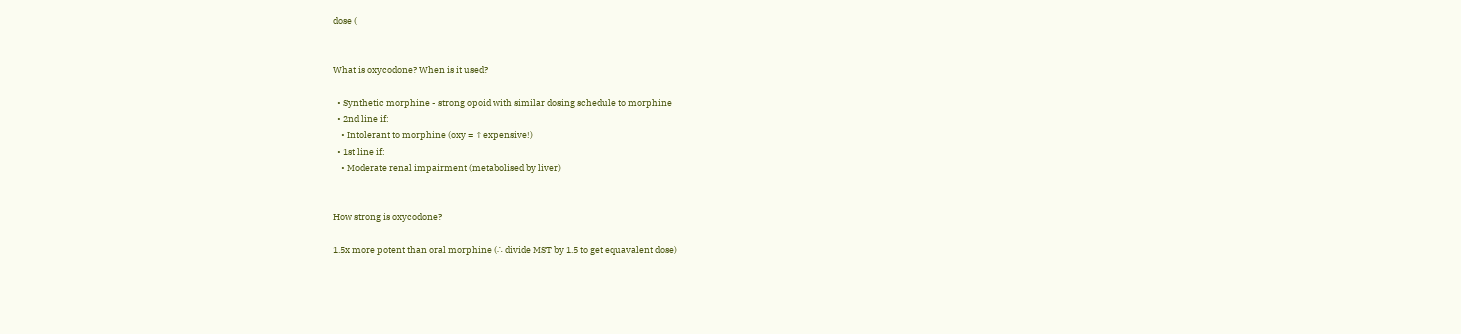dose (


What is oxycodone? When is it used?

  • Synthetic morphine - strong opoid with similar dosing schedule to morphine
  • 2nd line if:
    • Intolerant to morphine (oxy = ↑expensive!)
  • 1st line if:
    • Moderate renal impairment (metabolised by liver)


How strong is oxycodone?

1.5x more potent than oral morphine (∴ divide MST by 1.5 to get equavalent dose)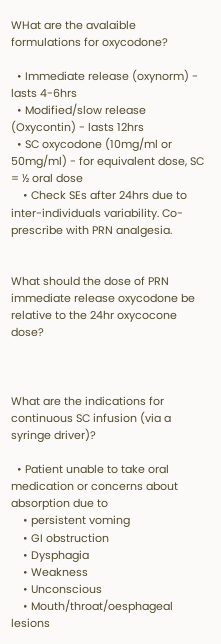WHat are the avalaible formulations for oxycodone?

  • Immediate release (oxynorm) - lasts 4-6hrs
  • Modified/slow release (Oxycontin) - lasts 12hrs
  • SC oxycodone (10mg/ml or 50mg/ml) - for equivalent dose, SC = ½ oral dose
    • Check SEs after 24hrs due to inter-individuals variability. Co-prescribe with PRN analgesia.


What should the dose of PRN immediate release oxycodone be relative to the 24hr oxycocone dose?



What are the indications for continuous SC infusion (via a syringe driver)?

  • Patient unable to take oral medication or concerns about absorption due to
    • persistent voming
    • GI obstruction
    • Dysphagia
    • Weakness
    • Unconscious
    • Mouth/throat/oesphageal lesions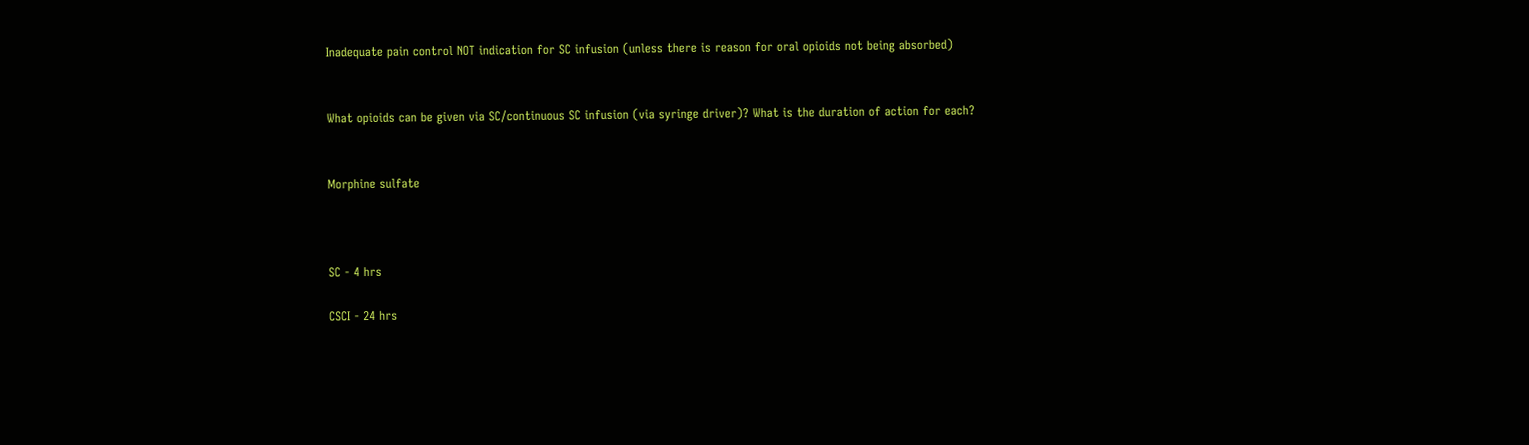Inadequate pain control NOT indication for SC infusion (unless there is reason for oral opioids not being absorbed)


What opioids can be given via SC/continuous SC infusion (via syringe driver)? What is the duration of action for each?


Morphine sulfate



SC - 4 hrs

CSCI - 24 hrs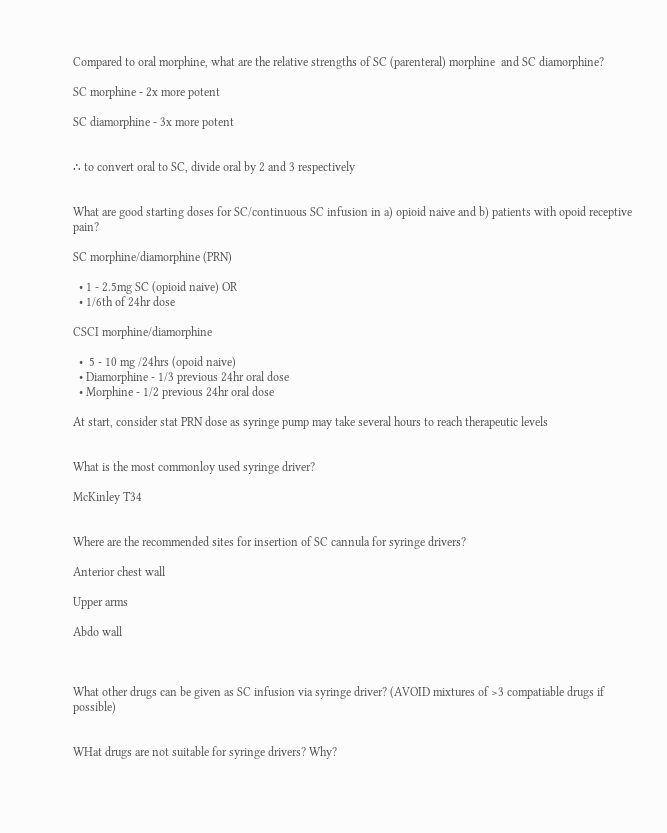Compared to oral morphine, what are the relative strengths of SC (parenteral) morphine  and SC diamorphine?

SC morphine - 2x more potent

SC diamorphine - 3x more potent


∴ to convert oral to SC, divide oral by 2 and 3 respectively


What are good starting doses for SC/continuous SC infusion in a) opioid naive and b) patients with opoid receptive pain?

SC morphine/diamorphine (PRN)

  • 1 - 2.5mg SC (opioid naive) OR
  • 1/6th of 24hr dose

CSCI morphine/diamorphine

  •  5 - 10 mg /24hrs (opoid naive)
  • Diamorphine - 1/3 previous 24hr oral dose
  • Morphine - 1/2 previous 24hr oral dose

At start, consider stat PRN dose as syringe pump may take several hours to reach therapeutic levels


What is the most commonloy used syringe driver?

McKinley T34


Where are the recommended sites for insertion of SC cannula for syringe drivers?

Anterior chest wall

Upper arms

Abdo wall



What other drugs can be given as SC infusion via syringe driver? (AVOID mixtures of >3 compatiable drugs if possible)


WHat drugs are not suitable for syringe drivers? Why?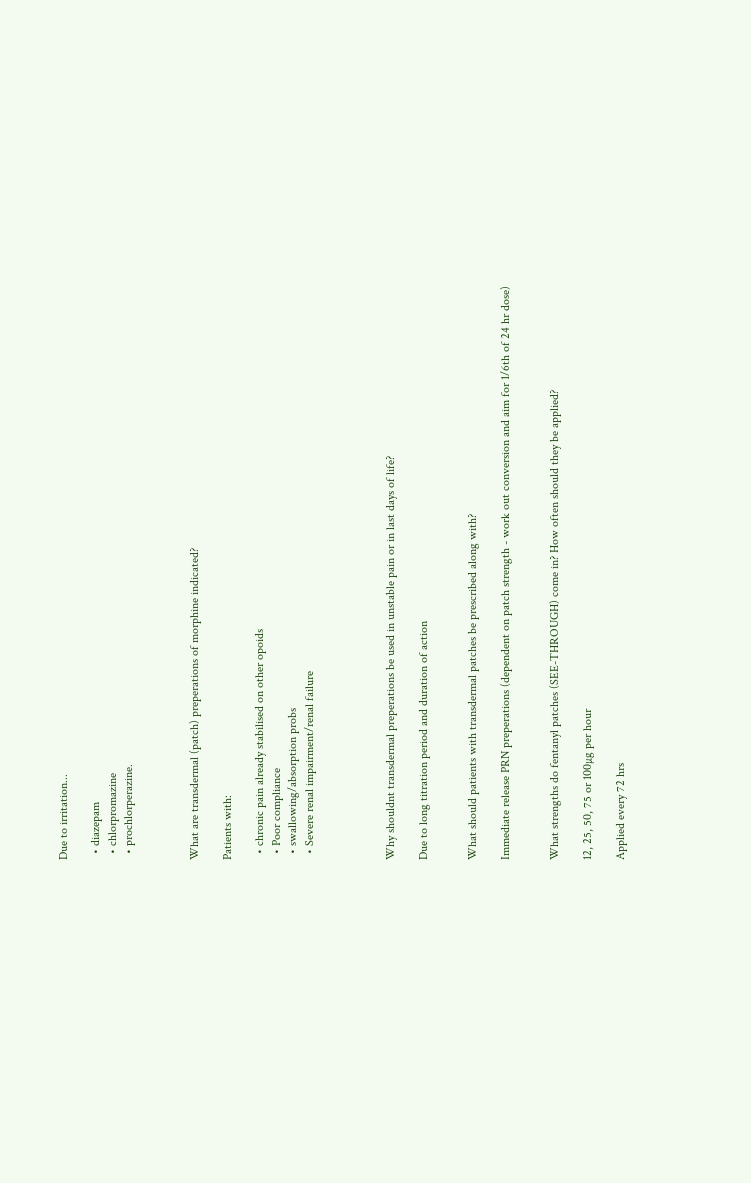Due to irritation...

  • diazepam
  • chlorpromazine
  • prochlorperazine.



What are transdermal (patch) preperations of morphine indicated?

Patients with:

  • chronic pain already stabilised on other opoids
  • Poor compliance
  • swallowing/absorption probs
  • Severe renal impairment/renal failure




Why shouldnt transdermal preperations be used in unstable pain or in last days of life?

Due to long titration period and duration of action


What should patients with transdermal patches be prescribed along with?

Immediate release PRN preperations (dependent on patch strength - work out conversion and aim for 1/6th of 24 hr dose)


What strengths do fentanyl patches (SEE-THROUGH) come in? How often should they be applied?

12, 25, 50, 75 or 100µg per hour

Applied every 72 hrs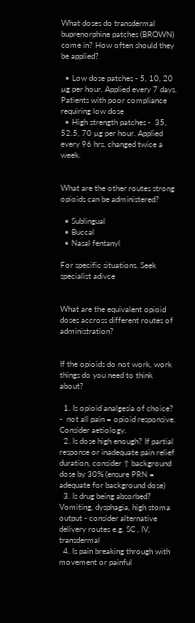What doses do transdermal buprenorphine patches (BROWN) come in? How often should they be applied?

  • Low dose patches - 5, 10, 20 µg per hour. Applied every 7 days. Patients with poor compliance requiring low dose
  • High strength patches -  35, 52.5, 70 µg per hour. Applied every 96 hrs, changed twice a week.


What are the other routes strong opioids can be administered?

  • Sublingual
  • Buccal
  • Nasal fentanyl

For specific situations. Seek specialist adivce


What are the equivalent opioid doses accross different routes of administration?


If the opioids do not work, work things do you need to think about?

  1. Is opioid analgesia of choice? -  not all pain = opioid responsive. Consider aetiology.
  2. Is dose high enough? If partial response or inadequate pain relief duration, consider ↑ background dose by 30% (ensure PRN = adequate for background dose)
  3. Is drug being absorbed? Vomiting, dysphagia, high stoma output - consider alternative delivery routes e.g. SC , IV, transdermal
  4. Is pain breaking through with movement or painful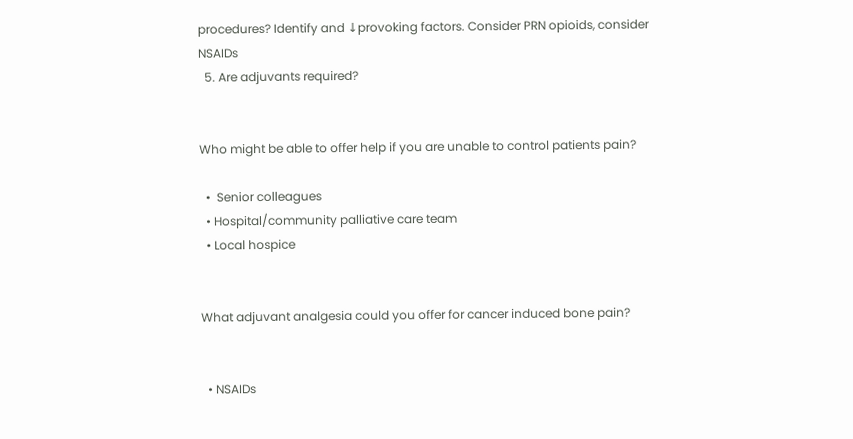procedures? Identify and ↓provoking factors. Consider PRN opioids, consider NSAIDs
  5. Are adjuvants required?


Who might be able to offer help if you are unable to control patients pain?

  •  Senior colleagues
  • Hospital/community palliative care team
  • Local hospice


What adjuvant analgesia could you offer for cancer induced bone pain?


  • NSAIDs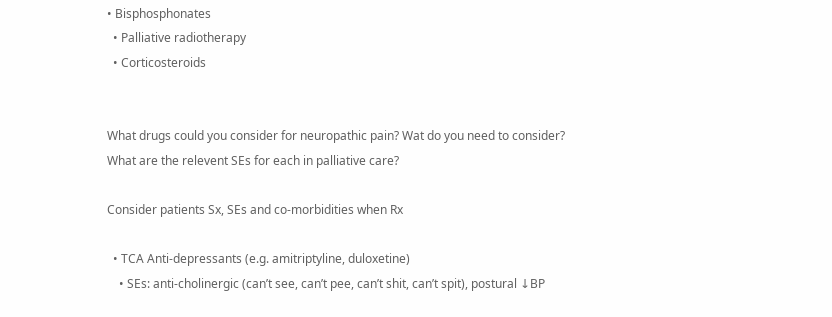• Bisphosphonates
  • Palliative radiotherapy
  • Corticosteroids


What drugs could you consider for neuropathic pain? Wat do you need to consider? What are the relevent SEs for each in palliative care?

Consider patients Sx, SEs and co-morbidities when Rx

  • TCA Anti-depressants (e.g. amitriptyline, duloxetine)
    • SEs: anti-cholinergic (can’t see, can’t pee, can’t shit, can’t spit), postural ↓BP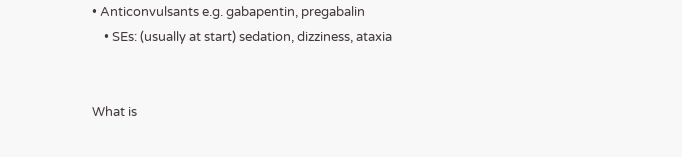• Anticonvulsants e.g. gabapentin, pregabalin
    • SEs: (usually at start) sedation, dizziness, ataxia


What is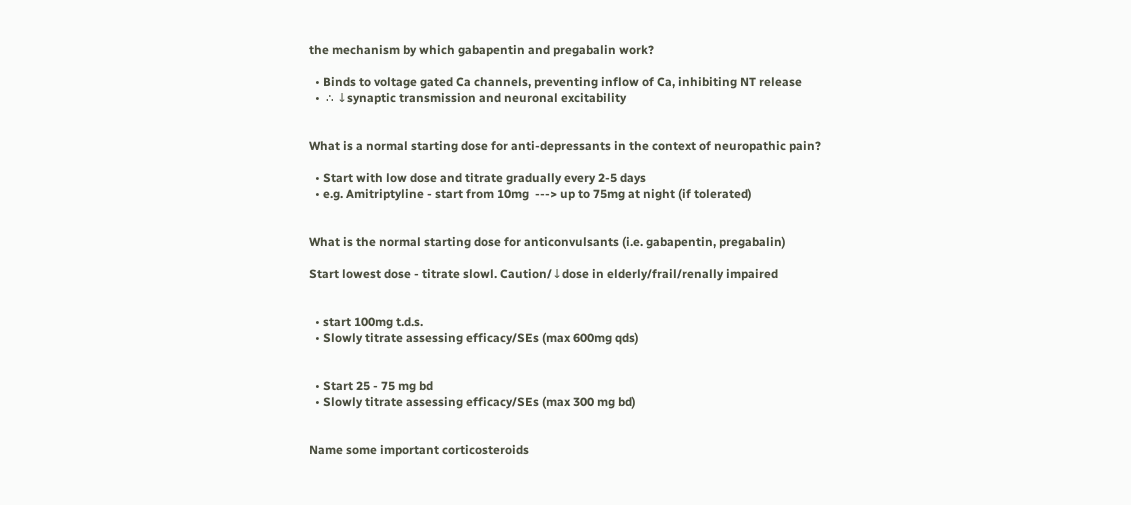the mechanism by which gabapentin and pregabalin work?

  • Binds to voltage gated Ca channels, preventing inflow of Ca, inhibiting NT release
  •  ∴ ↓synaptic transmission and neuronal excitability


What is a normal starting dose for anti-depressants in the context of neuropathic pain?

  • Start with low dose and titrate gradually every 2-5 days
  • e.g. Amitriptyline - start from 10mg  ---> up to 75mg at night (if tolerated)


What is the normal starting dose for anticonvulsants (i.e. gabapentin, pregabalin)

Start lowest dose - titrate slowl. Caution/↓dose in elderly/frail/renally impaired


  • start 100mg t.d.s.
  • Slowly titrate assessing efficacy/SEs (max 600mg qds)


  • Start 25 - 75 mg bd
  • Slowly titrate assessing efficacy/SEs (max 300 mg bd)


Name some important corticosteroids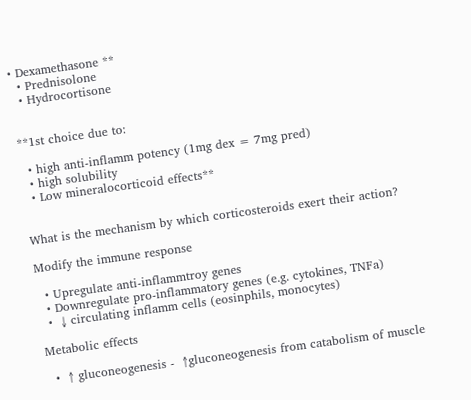• Dexamethasone **
  • Prednisolone
  • Hydrocortisone


**1st choice due to:

  • high anti-inflamm potency (1mg dex = 7mg pred)
  • high solubility
  • Low mineralocorticoid effects**


What is the mechanism by which corticosteroids exert their action?

Modify the immune response

  • Upregulate anti-inflammtroy genes
  • Downregulate pro-inflammatory genes (e.g. cytokines, TNFa)
  •  ↓ circulating inflamm cells (eosinphils, monocytes)

Metabolic effects

  •  ↑ gluconeogenesis -  ↑gluconeogenesis from catabolism of muscle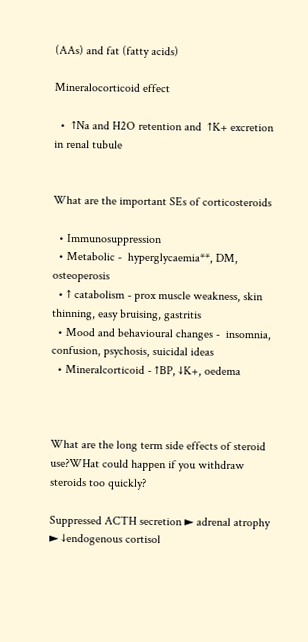(AAs) and fat (fatty acids)

Mineralocorticoid effect

  •  ↑Na and H2O retention and  ↑K+ excretion in renal tubule


What are the important SEs of corticosteroids

  • Immunosuppression
  • Metabolic -  hyperglycaemia**, DM, osteoperosis
  • ↑ catabolism - prox muscle weakness, skin thinning, easy bruising, gastritis
  • Mood and behavioural changes -  insomnia, confusion, psychosis, suicidal ideas
  • Mineralcorticoid - ↑BP, ↓K+, oedema



What are the long term side effects of steroid use?WHat could happen if you withdraw steroids too quickly?

Suppressed ACTH secretion ► adrenal atrophy ► ↓endogenous cortisol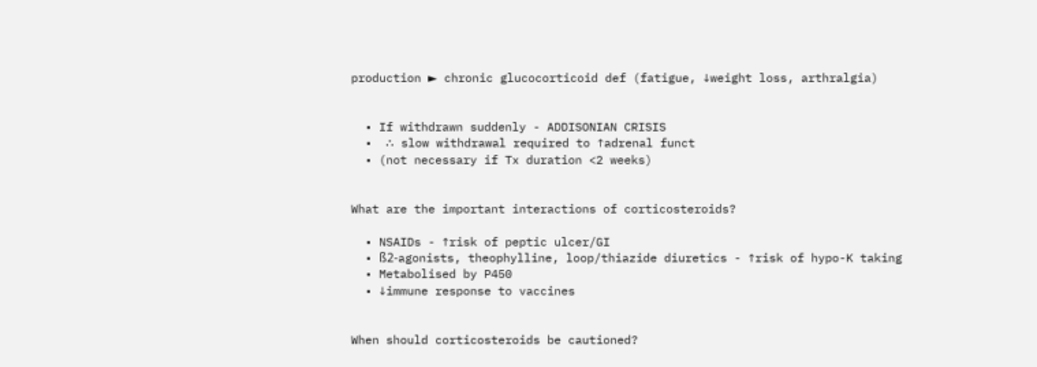production ► chronic glucocorticoid def (fatigue, ↓weight loss, arthralgia)


  • If withdrawn suddenly - ADDISONIAN CRISIS
  •  ∴ slow withdrawal required to ↑adrenal funct
  • (not necessary if Tx duration <2 weeks)


What are the important interactions of corticosteroids?

  • NSAIDs - ↑risk of peptic ulcer/GI
  • ß2-agonists, theophylline, loop/thiazide diuretics - ↑risk of hypo-K taking
  • Metabolised by P450
  • ↓immune response to vaccines


When should corticosteroids be cautioned?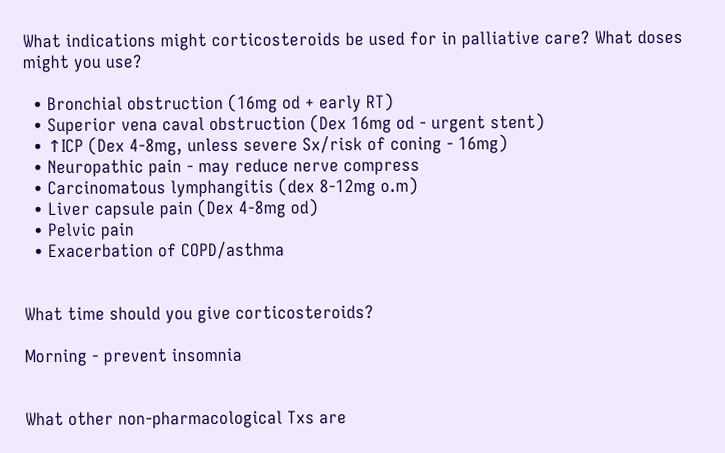What indications might corticosteroids be used for in palliative care? What doses might you use?

  • Bronchial obstruction (16mg od + early RT)
  • Superior vena caval obstruction (Dex 16mg od - urgent stent)
  • ↑ICP (Dex 4-8mg, unless severe Sx/risk of coning - 16mg)
  • Neuropathic pain - may reduce nerve compress
  • Carcinomatous lymphangitis (dex 8-12mg o.m)
  • Liver capsule pain (Dex 4-8mg od)
  • Pelvic pain
  • Exacerbation of COPD/asthma


What time should you give corticosteroids?

Morning - prevent insomnia


What other non-pharmacological Txs are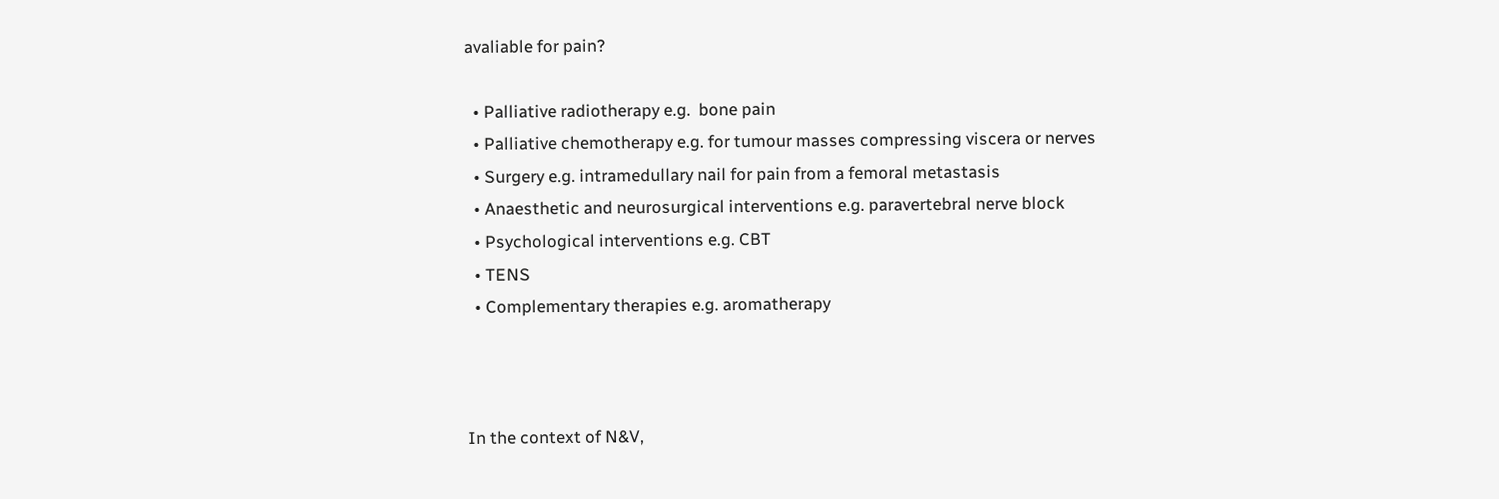avaliable for pain?

  • Palliative radiotherapy e.g.  bone pain
  • Palliative chemotherapy e.g. for tumour masses compressing viscera or nerves
  • Surgery e.g. intramedullary nail for pain from a femoral metastasis
  • Anaesthetic and neurosurgical interventions e.g. paravertebral nerve block
  • Psychological interventions e.g. CBT
  • TENS
  • Complementary therapies e.g. aromatherapy



In the context of N&V,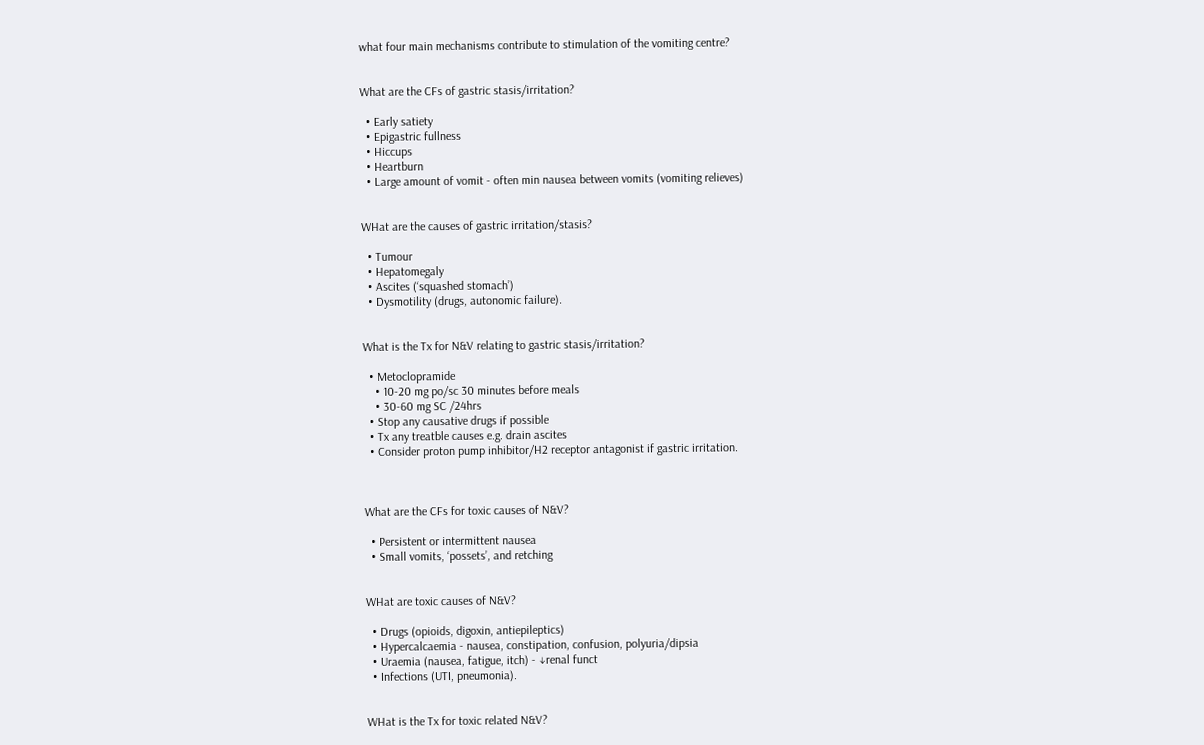what four main mechanisms contribute to stimulation of the vomiting centre?


What are the CFs of gastric stasis/irritation?

  • Early satiety
  • Epigastric fullness
  • Hiccups
  • Heartburn
  • Large amount of vomit - often min nausea between vomits (vomiting relieves)


WHat are the causes of gastric irritation/stasis?

  • Tumour
  • Hepatomegaly
  • Ascites (‘squashed stomach’)
  • Dysmotility (drugs, autonomic failure).


What is the Tx for N&V relating to gastric stasis/irritation?

  • Metoclopramide
    • 10-20 mg po/sc 30 minutes before meals
    • 30-60 mg SC /24hrs
  • Stop any causative drugs if possible
  • Tx any treatble causes e.g. drain ascites
  • Consider proton pump inhibitor/H2 receptor antagonist if gastric irritation.



What are the CFs for toxic causes of N&V?

  • Persistent or intermittent nausea
  • Small vomits, ‘possets’, and retching


WHat are toxic causes of N&V?

  • Drugs (opioids, digoxin, antiepileptics)
  • Hypercalcaemia - nausea, constipation, confusion, polyuria/dipsia
  • Uraemia (nausea, fatigue, itch) - ↓renal funct
  • Infections (UTI, pneumonia).


WHat is the Tx for toxic related N&V?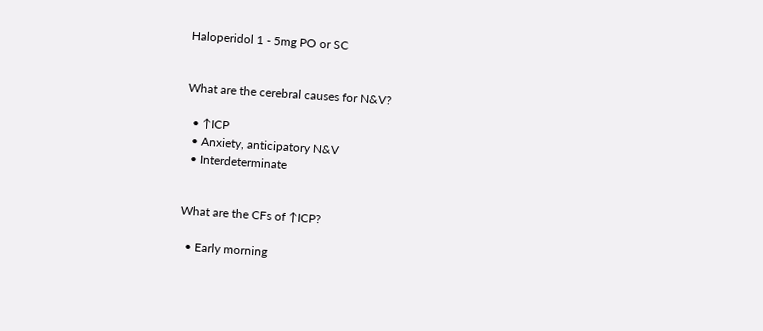Haloperidol 1 - 5mg PO or SC


What are the cerebral causes for N&V?

  • ↑ICP
  • Anxiety, anticipatory N&V
  • Interdeterminate


What are the CFs of ↑ICP?

  • Early morning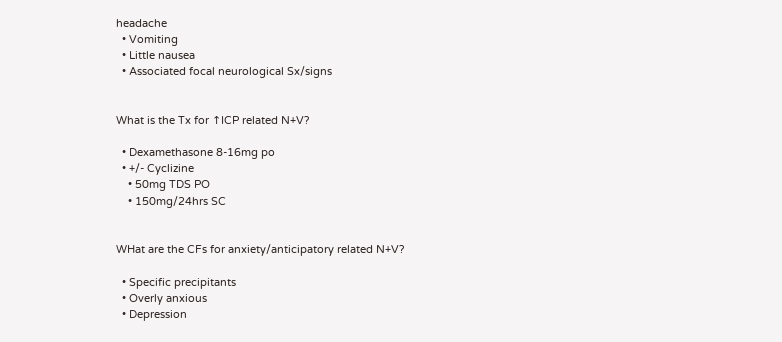headache
  • Vomiting
  • Little nausea
  • Associated focal neurological Sx/signs


What is the Tx for ↑ICP related N+V?

  • Dexamethasone 8-16mg po
  • +/- Cyclizine
    • 50mg TDS PO
    • 150mg/24hrs SC


WHat are the CFs for anxiety/anticipatory related N+V?

  • Specific precipitants
  • Overly anxious
  • Depression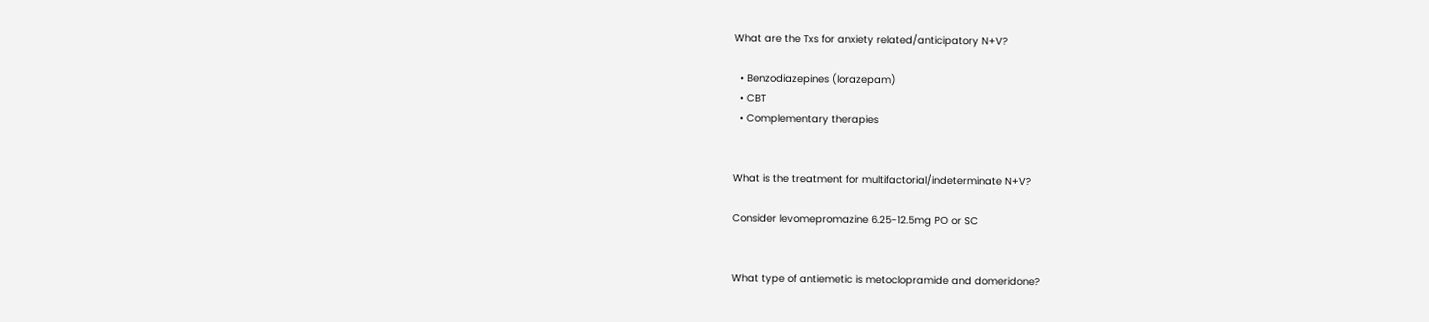What are the Txs for anxiety related/anticipatory N+V?

  • Benzodiazepines (lorazepam)
  • CBT
  • Complementary therapies


What is the treatment for multifactorial/indeterminate N+V?

Consider levomepromazine 6.25-12.5mg PO or SC


What type of antiemetic is metoclopramide and domeridone?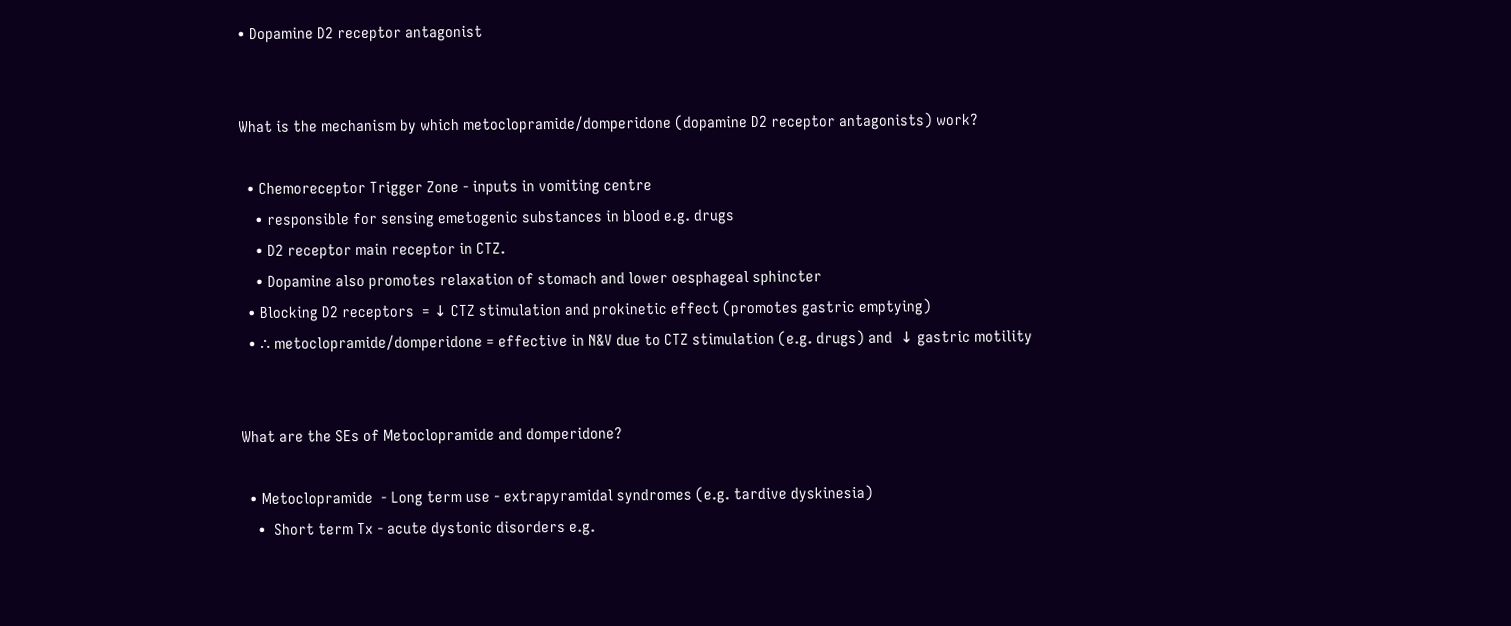• Dopamine D2 receptor antagonist


What is the mechanism by which metoclopramide/domperidone (dopamine D2 receptor antagonists) work?

  • Chemoreceptor Trigger Zone - inputs in vomiting centre
    • responsible for sensing emetogenic substances in blood e.g. drugs
    • D2 receptor main receptor in CTZ.
    • Dopamine also promotes relaxation of stomach and lower oesphageal sphincter
  • Blocking D2 receptors  = ↓ CTZ stimulation and prokinetic effect (promotes gastric emptying)
  • ∴ metoclopramide/domperidone = effective in N&V due to CTZ stimulation (e.g. drugs) and  ↓ gastric motility


What are the SEs of Metoclopramide and domperidone?

  • Metoclopramide  - Long term use - extrapyramidal syndromes (e.g. tardive dyskinesia)
    •  Short term Tx - acute dystonic disorders e.g.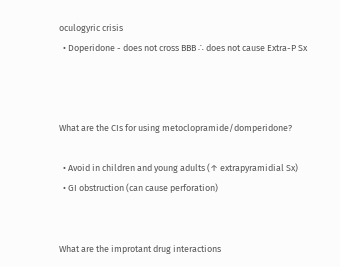oculogyric crisis
  • Doperidone - does not cross BBB ∴ does not cause Extra-P Sx



What are the CIs for using metoclopramide/domperidone?

  • Avoid in children and young adults (↑ extrapyramidial Sx)
  • GI obstruction (can cause perforation)


What are the improtant drug interactions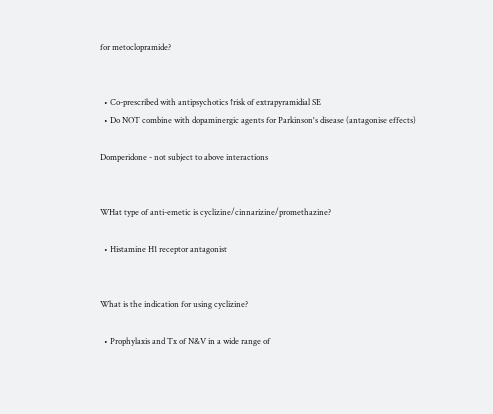for metoclopramide?


  • Co-prescribed with antipsychotics ↑risk of extrapyramidial SE
  • Do NOT combine with dopaminergic agents for Parkinson's disease (antagonise effects)

Domperidone - not subject to above interactions


WHat type of anti-emetic is cyclizine/cinnarizine/promethazine?

  • Histamine H1 receptor antagonist


What is the indication for using cyclizine?

  • Prophylaxis and Tx of N&V in a wide range of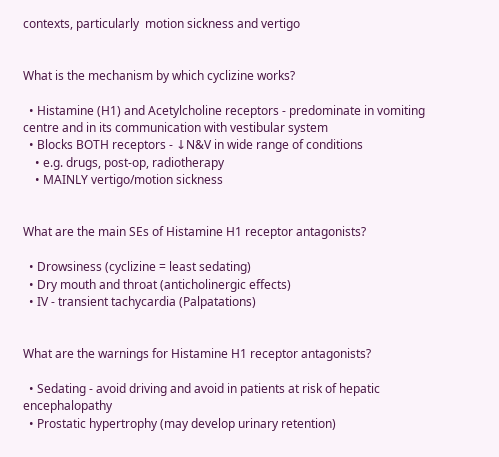contexts, particularly  motion sickness and vertigo


What is the mechanism by which cyclizine works?

  • Histamine (H1) and Acetylcholine receptors - predominate in vomiting centre and in its communication with vestibular system
  • Blocks BOTH receptors - ↓N&V in wide range of conditions
    • e.g. drugs, post-op, radiotherapy
    • MAINLY vertigo/motion sickness


What are the main SEs of Histamine H1 receptor antagonists?

  • Drowsiness (cyclizine = least sedating)
  • Dry mouth and throat (anticholinergic effects)
  • IV - transient tachycardia (Palpatations)


What are the warnings for Histamine H1 receptor antagonists?

  • Sedating - avoid driving and avoid in patients at risk of hepatic encephalopathy
  • Prostatic hypertrophy (may develop urinary retention)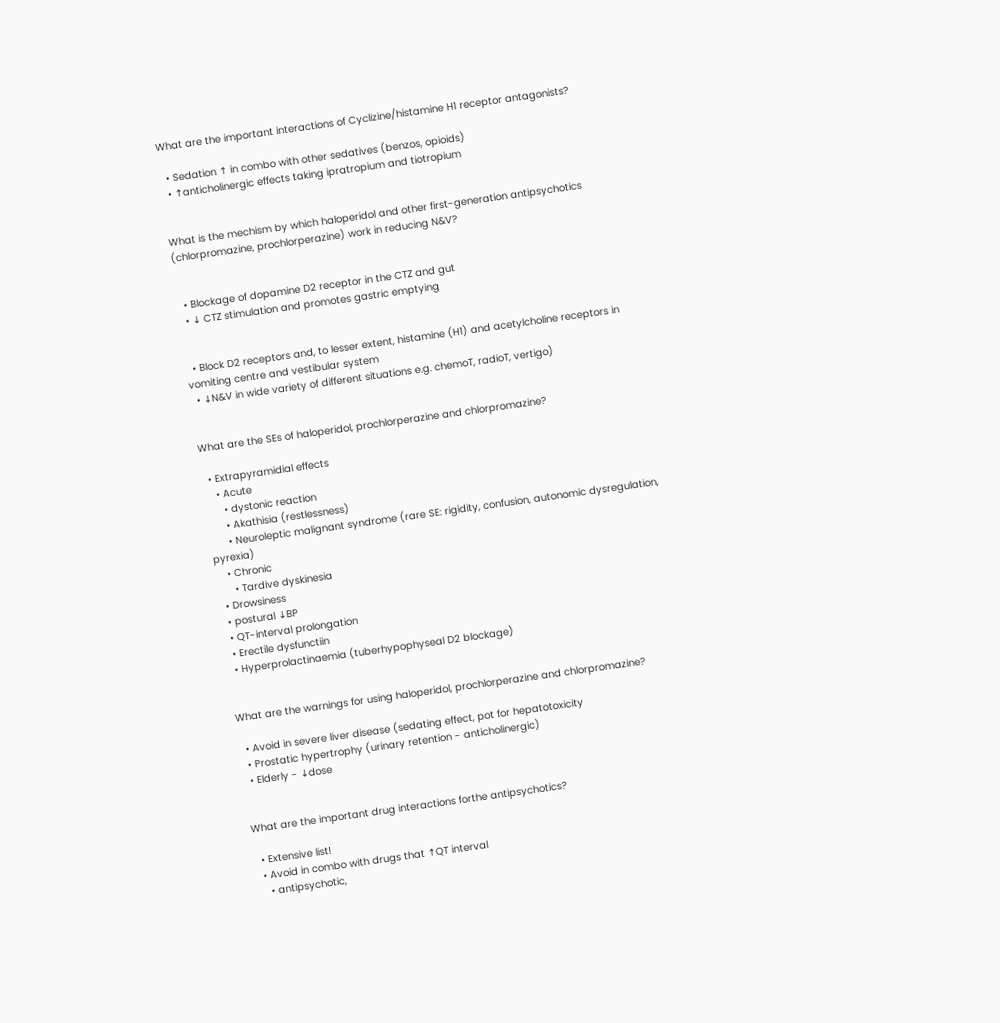What are the important interactions of Cyclizine/histamine H1 receptor antagonists?

  • Sedation ↑ in combo with other sedatives (benzos, opioids)
  • ↑anticholinergic effects taking ipratropium and tiotropium


What is the mechism by which haloperidol and other first-generation antipsychotics (chlorpromazine, prochlorperazine) work in reducing N&V?


  • Blockage of dopamine D2 receptor in the CTZ and gut
  • ↓ CTZ stimulation and promotes gastric emptying


  • Block D2 receptors and, to lesser extent, histamine (H1) and acetylcholine receptors in vomiting centre and vestibular system
  • ↓N&V in wide variety of different situations e.g. chemoT, radioT, vertigo)


What are the SEs of haloperidol, prochlorperazine and chlorpromazine?

  • Extrapyramidial effects
    • Acute
      • dystonic reaction
      • Akathisia (restlessness)
      • Neuroleptic malignant syndrome (rare SE: rigidity, confusion, autonomic dysregulation, pyrexia)
    • Chronic
      • Tardive dyskinesia
  • Drowsiness
  • postural ↓BP
  • QT-interval prolongation
  • Erectile dysfunctiin
  • Hyperprolactinaemia (tuberhypophyseal D2 blockage)


What are the warnings for using haloperidol, prochlorperazine and chlorpromazine?

  • Avoid in severe liver disease (sedating effect, pot for hepatotoxicity
  • Prostatic hypertrophy (urinary retention - anticholinergic)
  • Elderly - ↓dose


What are the important drug interactions forthe antipsychotics?

  • Extensive list!
  • Avoid in combo with drugs that ↑QT interval
    • antipsychotic,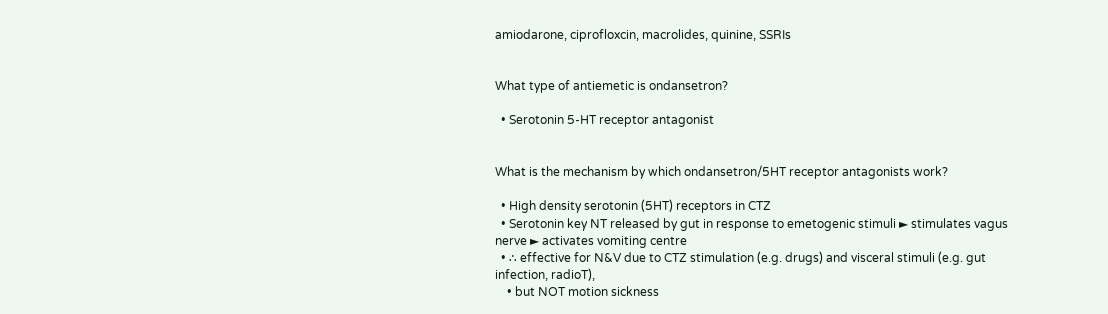amiodarone, ciprofloxcin, macrolides, quinine, SSRIs


What type of antiemetic is ondansetron?

  • Serotonin 5-HT receptor antagonist


What is the mechanism by which ondansetron/5HT receptor antagonists work?

  • High density serotonin (5HT) receptors in CTZ
  • Serotonin key NT released by gut in response to emetogenic stimuli ► stimulates vagus nerve ► activates vomiting centre
  • ∴ effective for N&V due to CTZ stimulation (e.g. drugs) and visceral stimuli (e.g. gut infection, radioT),
    • but NOT motion sickness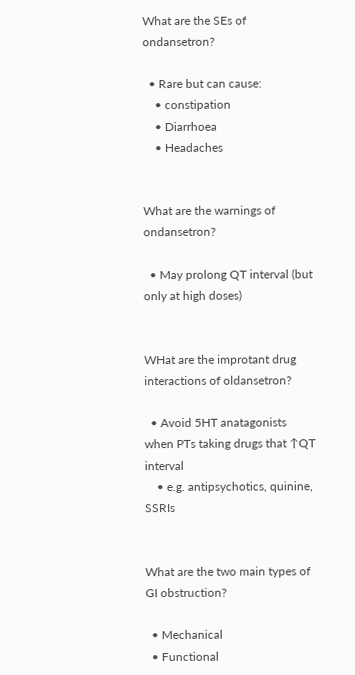What are the SEs of ondansetron?

  • Rare but can cause:
    • constipation
    • Diarrhoea
    • Headaches


What are the warnings of ondansetron?

  • May prolong QT interval (but only at high doses)


WHat are the improtant drug interactions of oldansetron?

  • Avoid 5HT anatagonists when PTs taking drugs that ↑QT interval
    • e.g. antipsychotics, quinine, SSRIs


What are the two main types of GI obstruction?

  • Mechanical
  • Functional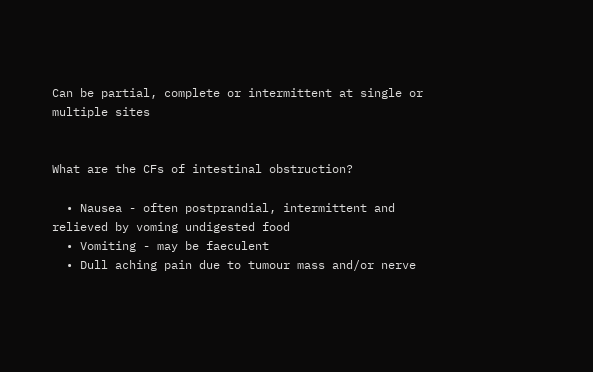Can be partial, complete or intermittent at single or multiple sites


What are the CFs of intestinal obstruction?

  • Nausea - often postprandial, intermittent and relieved by voming undigested food
  • Vomiting - may be faeculent
  • Dull aching pain due to tumour mass and/or nerve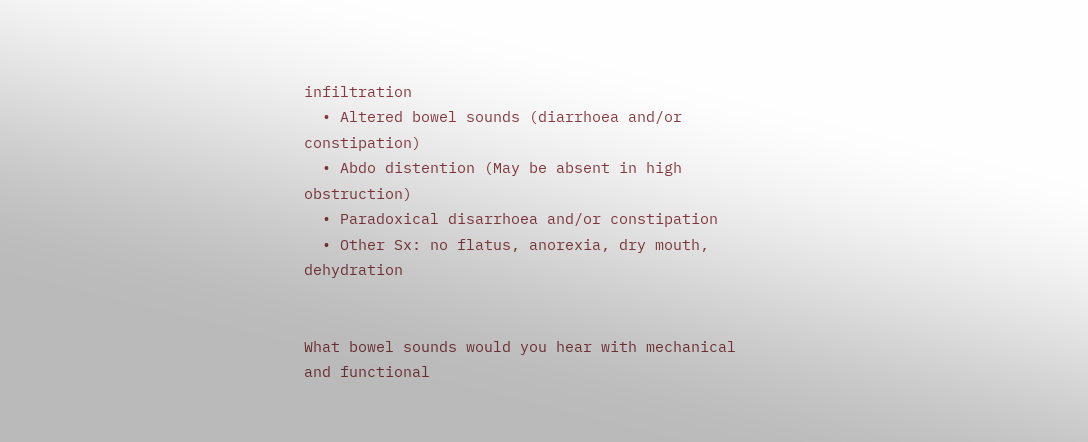infiltration
  • Altered bowel sounds (diarrhoea and/or constipation)
  • Abdo distention (May be absent in high obstruction)
  • Paradoxical disarrhoea and/or constipation
  • Other Sx: no flatus, anorexia, dry mouth, dehydration


What bowel sounds would you hear with mechanical and functional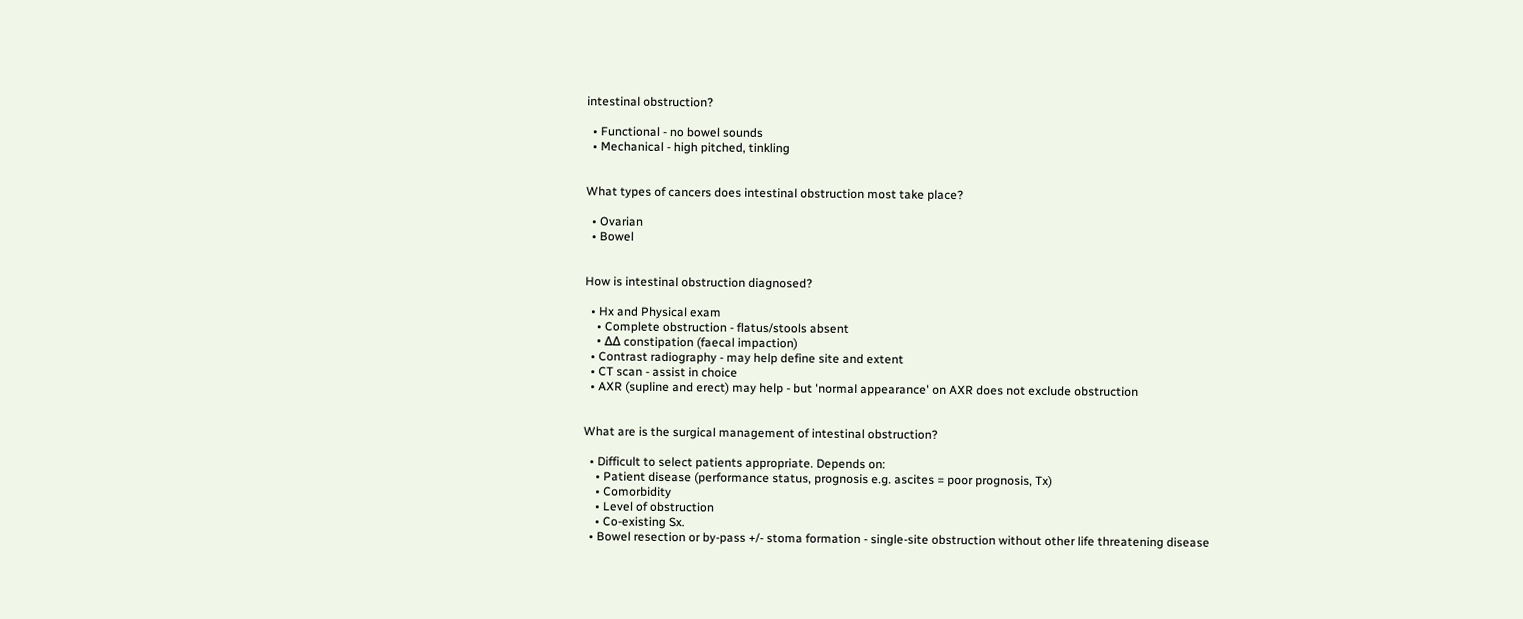intestinal obstruction?

  • Functional - no bowel sounds
  • Mechanical - high pitched, tinkling


What types of cancers does intestinal obstruction most take place?

  • Ovarian
  • Bowel


How is intestinal obstruction diagnosed?

  • Hx and Physical exam
    • Complete obstruction - flatus/stools absent
    • ΔΔ constipation (faecal impaction)
  • Contrast radiography - may help define site and extent
  • CT scan - assist in choice
  • AXR (supline and erect) may help - but 'normal appearance' on AXR does not exclude obstruction


What are is the surgical management of intestinal obstruction?

  • Difficult to select patients appropriate. Depends on:
    • Patient disease (performance status, prognosis e.g. ascites = poor prognosis, Tx)
    • Comorbidity
    • Level of obstruction
    • Co-existing Sx.
  • Bowel resection or by-pass +/- stoma formation - single-site obstruction without other life threatening disease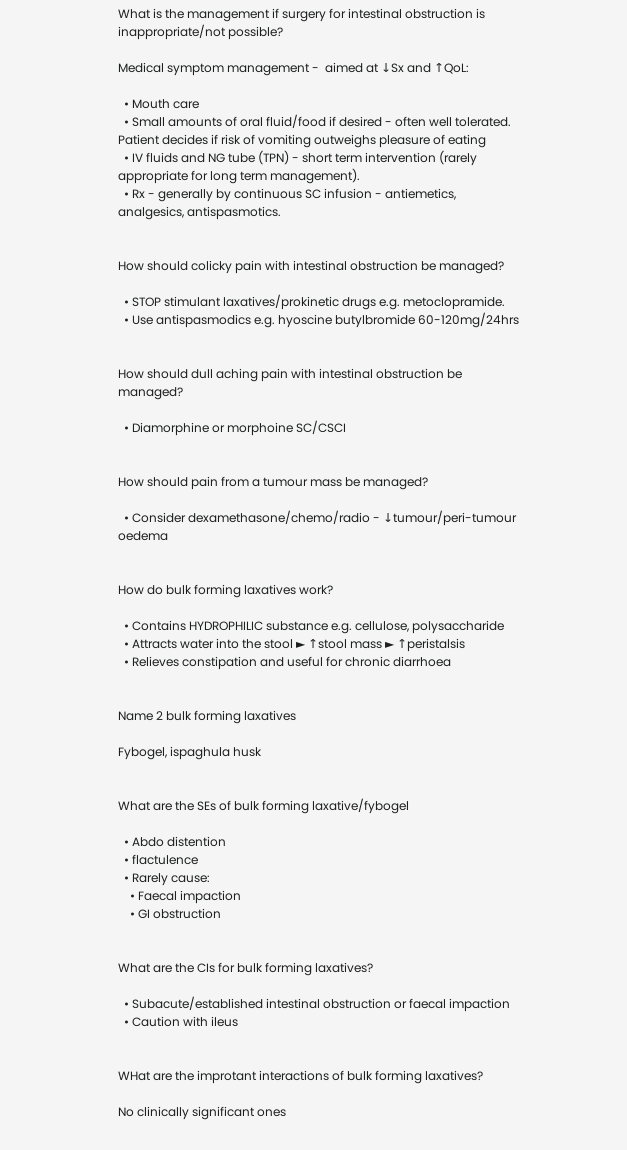What is the management if surgery for intestinal obstruction is inappropriate/not possible?

Medical symptom management -  aimed at ↓Sx and ↑QoL:

  • Mouth care
  • Small amounts of oral fluid/food if desired - often well tolerated. Patient decides if risk of vomiting outweighs pleasure of eating
  • IV fluids and NG tube (TPN) - short term intervention (rarely appropriate for long term management).
  • Rx - generally by continuous SC infusion - antiemetics, analgesics, antispasmotics.


How should colicky pain with intestinal obstruction be managed?

  • STOP stimulant laxatives/prokinetic drugs e.g. metoclopramide.
  • Use antispasmodics e.g. hyoscine butylbromide 60-120mg/24hrs


How should dull aching pain with intestinal obstruction be managed?

  • Diamorphine or morphoine SC/CSCI


How should pain from a tumour mass be managed?

  • Consider dexamethasone/chemo/radio - ↓tumour/peri-tumour oedema


How do bulk forming laxatives work?

  • Contains HYDROPHILIC substance e.g. cellulose, polysaccharide
  • Attracts water into the stool ► ↑stool mass ► ↑peristalsis
  • Relieves constipation and useful for chronic diarrhoea


Name 2 bulk forming laxatives

Fybogel, ispaghula husk


What are the SEs of bulk forming laxative/fybogel

  • Abdo distention
  • flactulence
  • Rarely cause:
    • Faecal impaction
    • GI obstruction


What are the CIs for bulk forming laxatives?

  • Subacute/established intestinal obstruction or faecal impaction
  • Caution with ileus


WHat are the improtant interactions of bulk forming laxatives?

No clinically significant ones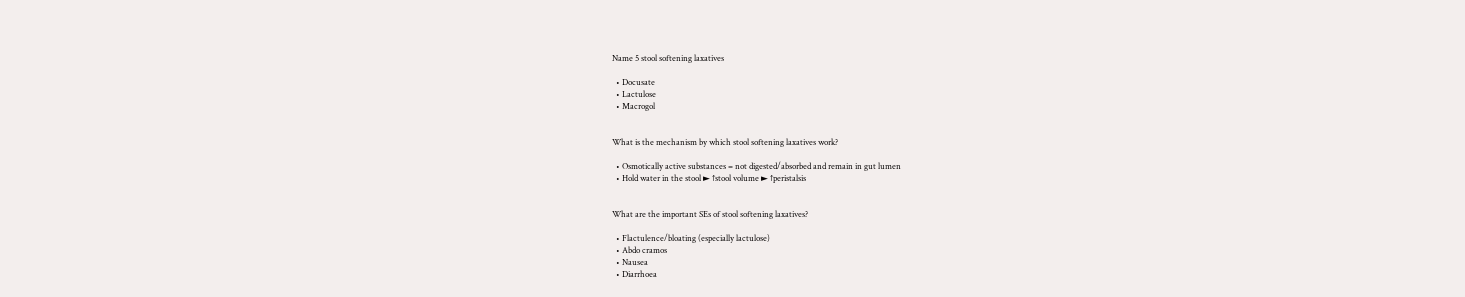Name 5 stool softening laxatives

  • Docusate
  • Lactulose
  • Macrogol


What is the mechanism by which stool softening laxatives work?

  • Osmotically active substances = not digested/absorbed and remain in gut lumen
  • Hold water in the stool ► ↑stool volume ► ↑peristalsis


What are the important SEs of stool softening laxatives?

  • Flactulence/bloating (especially lactulose)
  • Abdo cramos
  • Nausea
  • Diarrhoea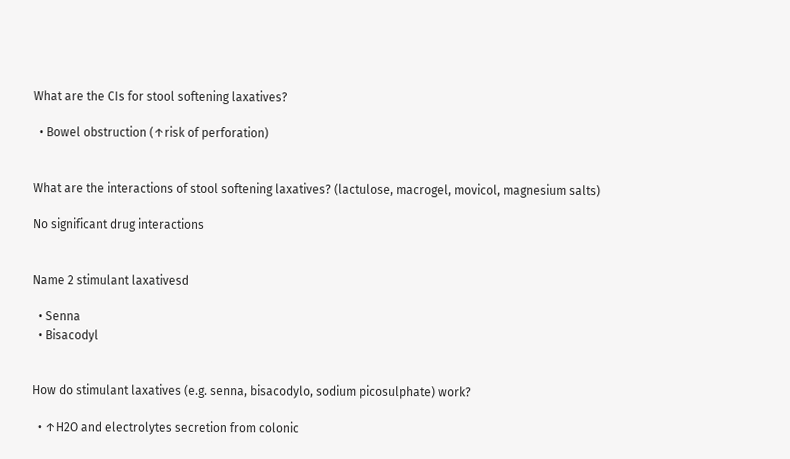What are the CIs for stool softening laxatives?

  • Bowel obstruction (↑risk of perforation)


What are the interactions of stool softening laxatives? (lactulose, macrogel, movicol, magnesium salts)

No significant drug interactions


Name 2 stimulant laxativesd

  • Senna
  • Bisacodyl


How do stimulant laxatives (e.g. senna, bisacodylo, sodium picosulphate) work?

  • ↑H2O and electrolytes secretion from colonic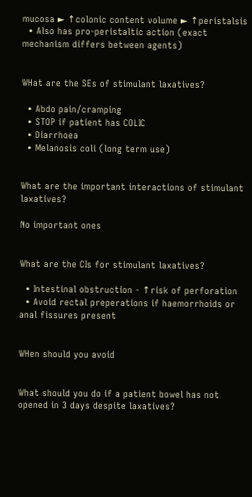mucosa ► ↑colonic content volume ► ↑peristalsis
  • Also has pro-peristaltic action (exact mechanism differs between agents)


WHat are the SEs of stimulant laxatives?

  • Abdo pain/cramping
  • STOP if patient has COLIC
  • Diarrhoea
  • Melanosis coli (long term use)


What are the important interactions of stimulant laxatives?

No important ones


What are the CIs for stimulant laxatives?

  • Intestinal obstruction - ↑risk of perforation
  • Avoid rectal preperations if haemorrhoids or anal fissures present


WHen should you avoid


What should you do if a patient bowel has not opened in 3 days despite laxatives?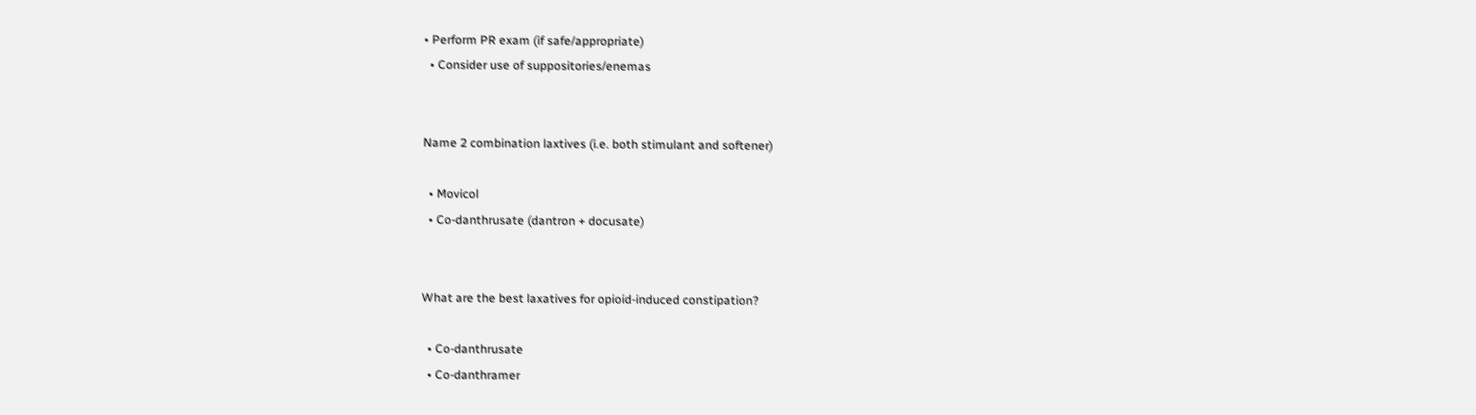• Perform PR exam (if safe/appropriate)
  • Consider use of suppositories/enemas


Name 2 combination laxtives (i.e. both stimulant and softener)

  • Movicol
  • Co-danthrusate (dantron + docusate)


What are the best laxatives for opioid-induced constipation?

  • Co-danthrusate
  • Co-danthramer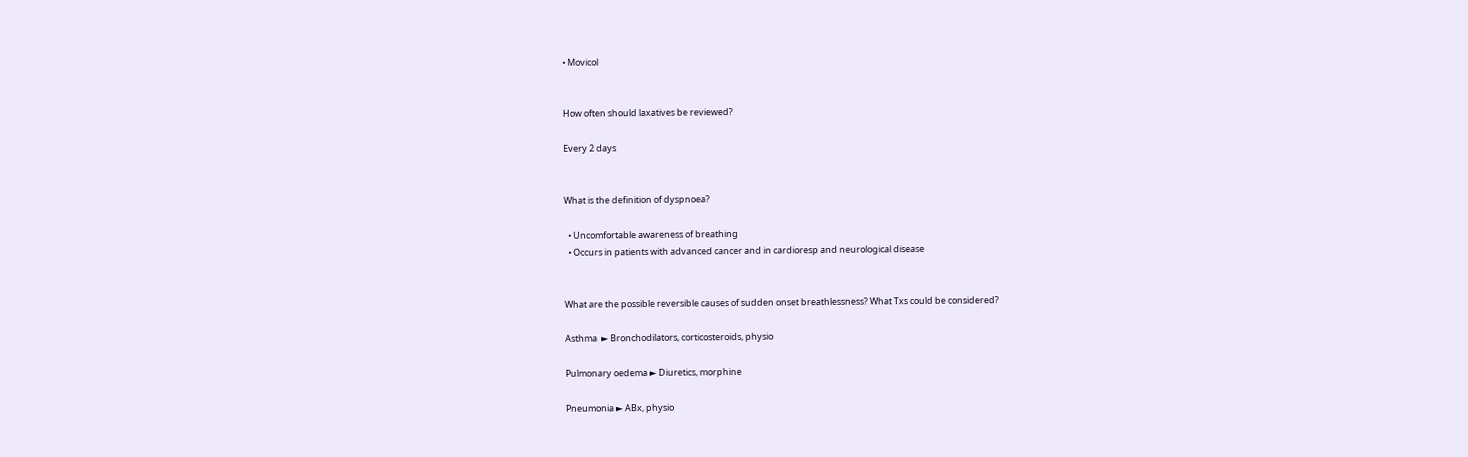• Movicol


How often should laxatives be reviewed?

Every 2 days


What is the definition of dyspnoea?

  • Uncomfortable awareness of breathing
  • Occurs in patients with advanced cancer and in cardioresp and neurological disease


What are the possible reversible causes of sudden onset breathlessness? What Txs could be considered?

Asthma  ► Bronchodilators, corticosteroids, physio

Pulmonary oedema ► Diuretics, morphine

Pneumonia ► ABx, physio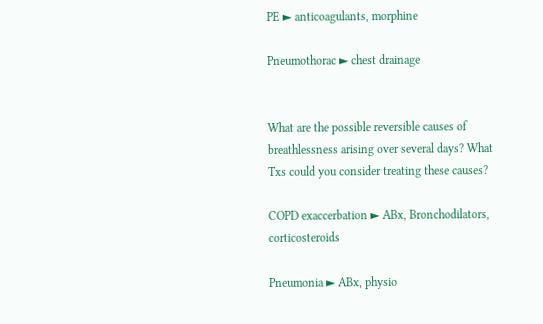PE ► anticoagulants, morphine

Pneumothorac ► chest drainage


What are the possible reversible causes of breathlessness arising over several days? What Txs could you consider treating these causes?

COPD exaccerbation ► ABx, Bronchodilators, corticosteroids

Pneumonia ► ABx, physio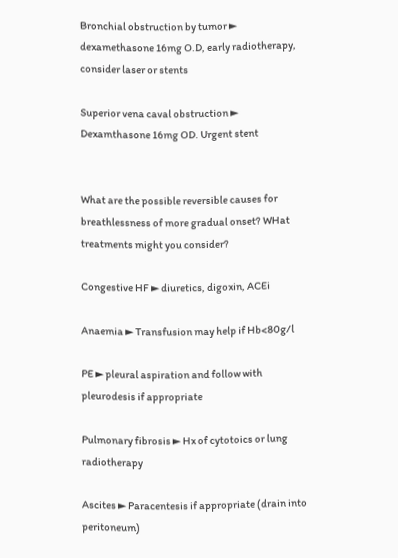Bronchial obstruction by tumor ► dexamethasone 16mg O.D, early radiotherapy, consider laser or stents

Superior vena caval obstruction ► Dexamthasone 16mg OD. Urgent stent


What are the possible reversible causes for breathlessness of more gradual onset? WHat treatments might you consider?

Congestive HF ► diuretics, digoxin, ACEi

Anaemia ► Transfusion may help if Hb<80g/l

PE ► pleural aspiration and follow with pleurodesis if appropriate

Pulmonary fibrosis ► Hx of cytotoics or lung radiotherapy

Ascites ► Paracentesis if appropriate (drain into peritoneum)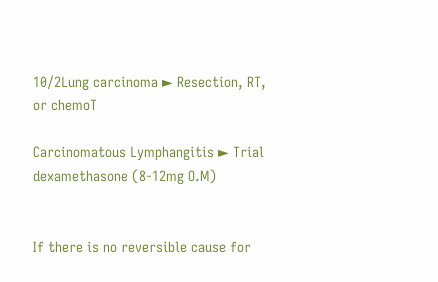10/2Lung carcinoma ► Resection, RT, or chemoT

Carcinomatous Lymphangitis ► Trial dexamethasone (8-12mg O.M)


If there is no reversible cause for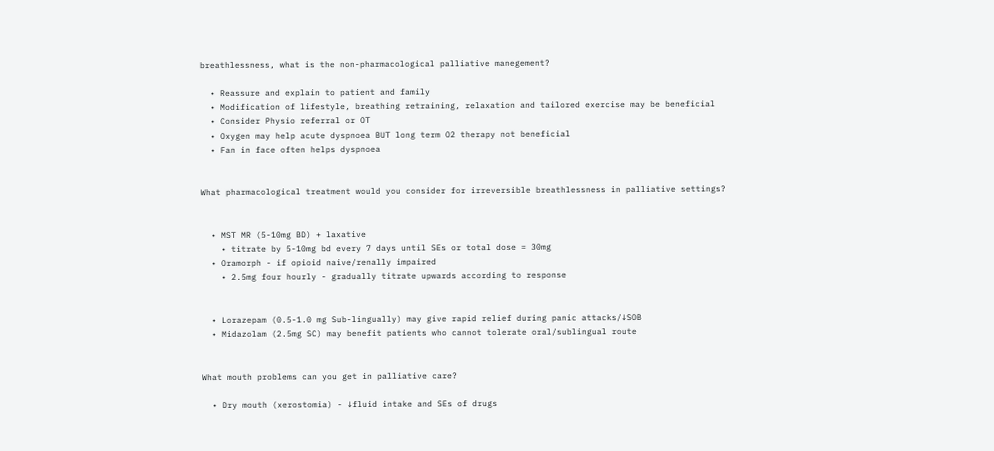breathlessness, what is the non-pharmacological palliative manegement?

  • Reassure and explain to patient and family
  • Modification of lifestyle, breathing retraining, relaxation and tailored exercise may be beneficial
  • Consider Physio referral or OT
  • Oxygen may help acute dyspnoea BUT long term O2 therapy not beneficial
  • Fan in face often helps dyspnoea


What pharmacological treatment would you consider for irreversible breathlessness in palliative settings?


  • MST MR (5-10mg BD) + laxative
    • titrate by 5-10mg bd every 7 days until SEs or total dose = 30mg
  • Oramorph - if opioid naive/renally impaired
    • 2.5mg four hourly - gradually titrate upwards according to response


  • Lorazepam (0.5-1.0 mg Sub-lingually) may give rapid relief during panic attacks/↓SOB
  • Midazolam (2.5mg SC) may benefit patients who cannot tolerate oral/sublingual route


What mouth problems can you get in palliative care?

  • Dry mouth (xerostomia) - ↓fluid intake and SEs of drugs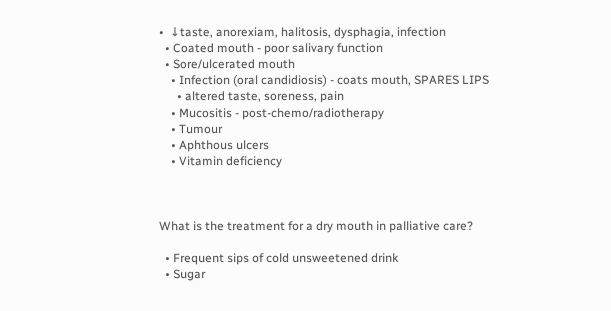•  ↓taste, anorexiam, halitosis, dysphagia, infection
  • Coated mouth - poor salivary function
  • Sore/ulcerated mouth
    • Infection (oral candidiosis) - coats mouth, SPARES LIPS
      • altered taste, soreness, pain
    • Mucositis - post-chemo/radiotherapy
    • Tumour
    • Aphthous ulcers
    • Vitamin deficiency



What is the treatment for a dry mouth in palliative care?

  • Frequent sips of cold unsweetened drink
  • Sugar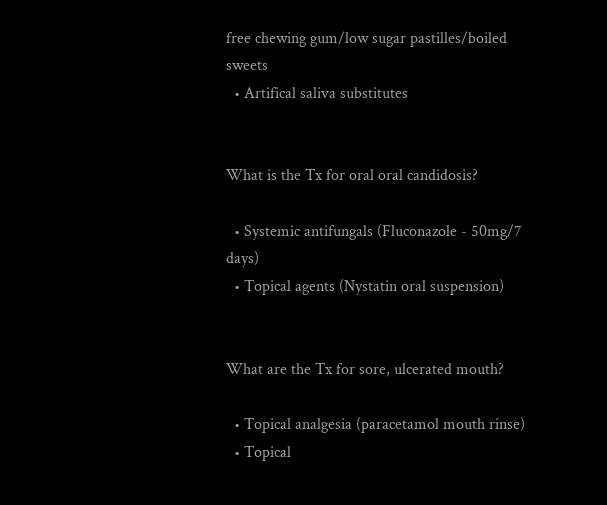free chewing gum/low sugar pastilles/boiled sweets
  • Artifical saliva substitutes


What is the Tx for oral oral candidosis?

  • Systemic antifungals (Fluconazole - 50mg/7 days)
  • Topical agents (Nystatin oral suspension)


What are the Tx for sore, ulcerated mouth?

  • Topical analgesia (paracetamol mouth rinse)
  • Topical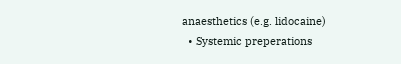anaesthetics (e.g. lidocaine)
  • Systemic preperations